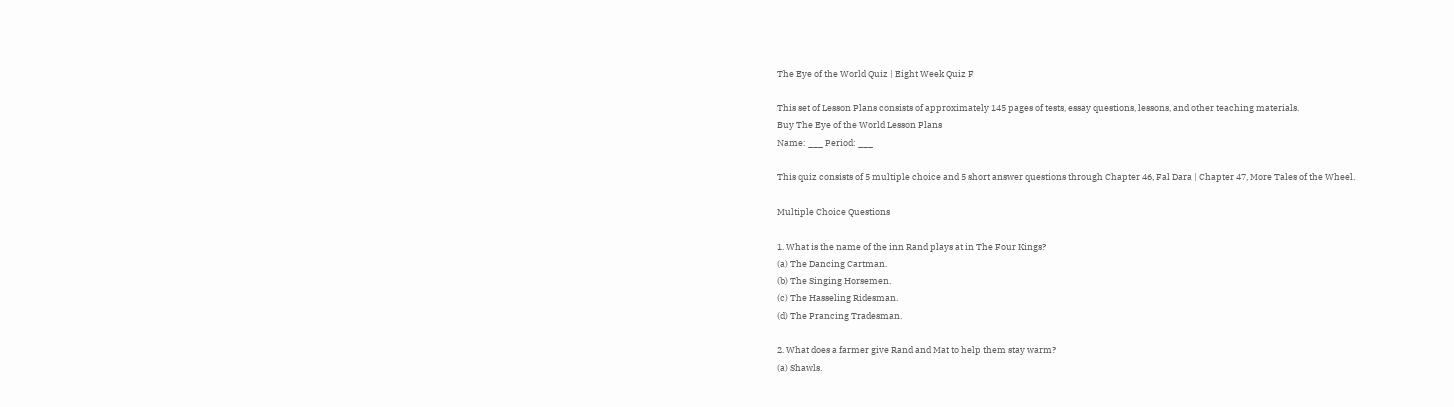The Eye of the World Quiz | Eight Week Quiz F

This set of Lesson Plans consists of approximately 145 pages of tests, essay questions, lessons, and other teaching materials.
Buy The Eye of the World Lesson Plans
Name: ___ Period: ___

This quiz consists of 5 multiple choice and 5 short answer questions through Chapter 46, Fal Dara | Chapter 47, More Tales of the Wheel.

Multiple Choice Questions

1. What is the name of the inn Rand plays at in The Four Kings?
(a) The Dancing Cartman.
(b) The Singing Horsemen.
(c) The Hasseling Ridesman.
(d) The Prancing Tradesman.

2. What does a farmer give Rand and Mat to help them stay warm?
(a) Shawls.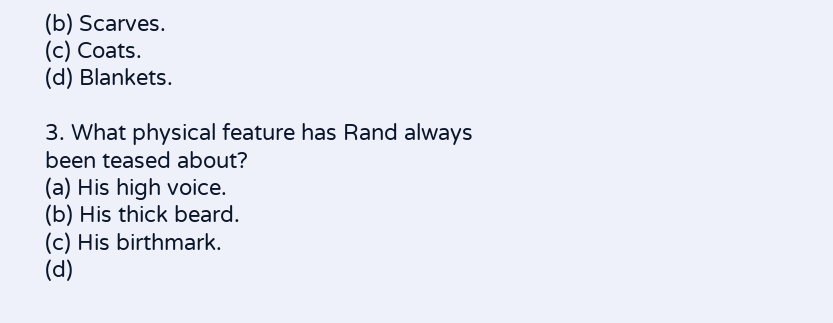(b) Scarves.
(c) Coats.
(d) Blankets.

3. What physical feature has Rand always been teased about?
(a) His high voice.
(b) His thick beard.
(c) His birthmark.
(d)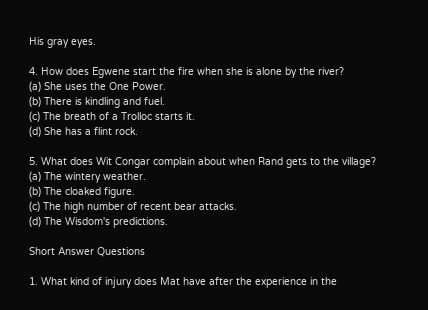His gray eyes.

4. How does Egwene start the fire when she is alone by the river?
(a) She uses the One Power.
(b) There is kindling and fuel.
(c) The breath of a Trolloc starts it.
(d) She has a flint rock.

5. What does Wit Congar complain about when Rand gets to the village?
(a) The wintery weather.
(b) The cloaked figure.
(c) The high number of recent bear attacks.
(d) The Wisdom's predictions.

Short Answer Questions

1. What kind of injury does Mat have after the experience in the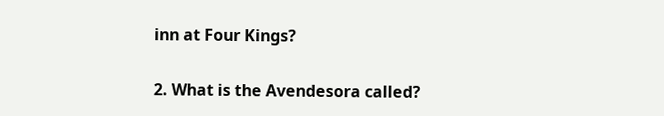inn at Four Kings?

2. What is the Avendesora called?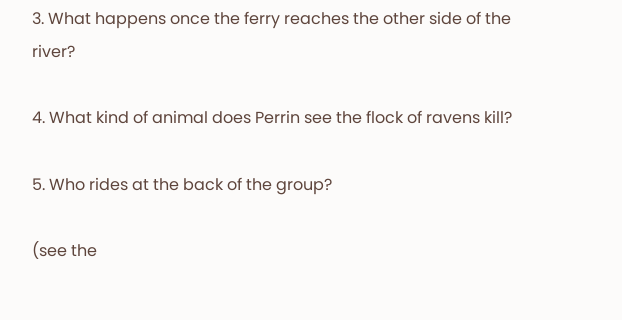3. What happens once the ferry reaches the other side of the river?

4. What kind of animal does Perrin see the flock of ravens kill?

5. Who rides at the back of the group?

(see the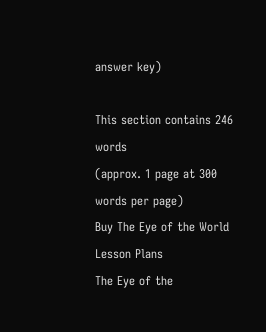answer key)

This section contains 246 words
(approx. 1 page at 300 words per page)
Buy The Eye of the World Lesson Plans
The Eye of the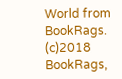World from BookRags. (c)2018 BookRags,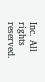Inc. All rights reserved.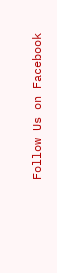Follow Us on Facebook